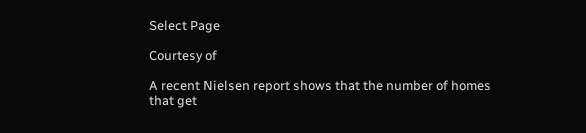Select Page

Courtesy of

A recent Nielsen report shows that the number of homes that get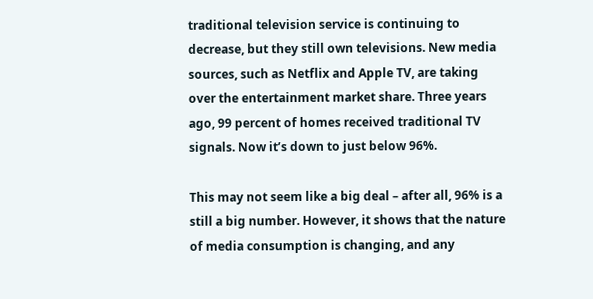traditional television service is continuing to decrease, but they still own televisions. New media sources, such as Netflix and Apple TV, are taking over the entertainment market share. Three years ago, 99 percent of homes received traditional TV signals. Now it’s down to just below 96%.

This may not seem like a big deal – after all, 96% is a still a big number. However, it shows that the nature of media consumption is changing, and any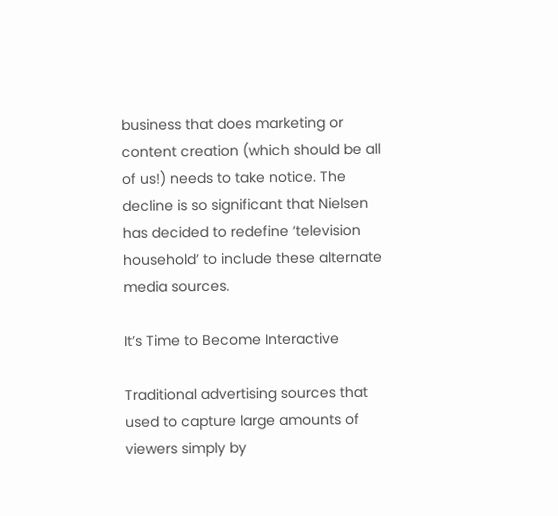business that does marketing or content creation (which should be all of us!) needs to take notice. The decline is so significant that Nielsen has decided to redefine ‘television household’ to include these alternate media sources.

It’s Time to Become Interactive

Traditional advertising sources that used to capture large amounts of viewers simply by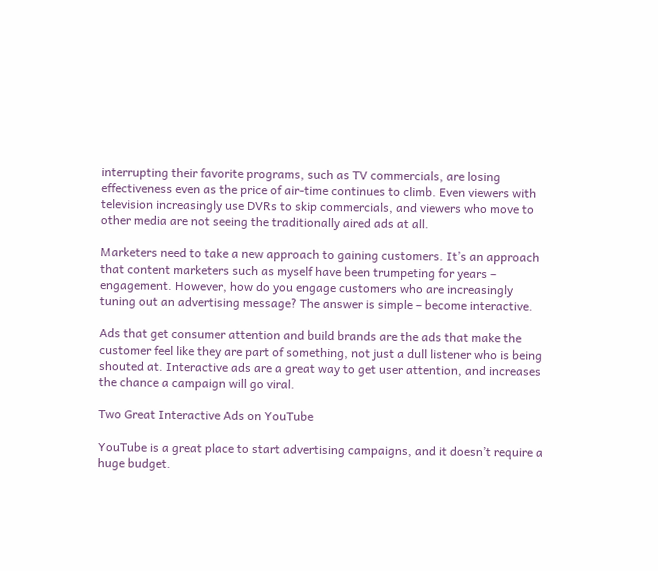interrupting their favorite programs, such as TV commercials, are losing effectiveness even as the price of air-time continues to climb. Even viewers with television increasingly use DVRs to skip commercials, and viewers who move to other media are not seeing the traditionally aired ads at all.

Marketers need to take a new approach to gaining customers. It’s an approach that content marketers such as myself have been trumpeting for years – engagement. However, how do you engage customers who are increasingly tuning out an advertising message? The answer is simple – become interactive.

Ads that get consumer attention and build brands are the ads that make the customer feel like they are part of something, not just a dull listener who is being shouted at. Interactive ads are a great way to get user attention, and increases the chance a campaign will go viral.

Two Great Interactive Ads on YouTube

YouTube is a great place to start advertising campaigns, and it doesn’t require a huge budget.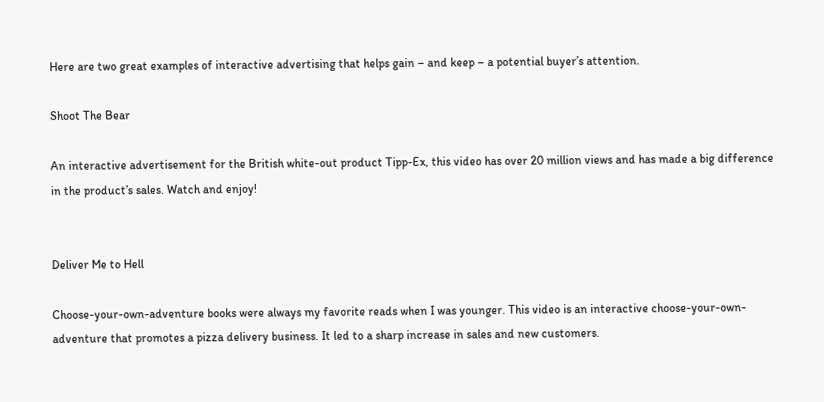Here are two great examples of interactive advertising that helps gain – and keep – a potential buyer’s attention.

Shoot The Bear

An interactive advertisement for the British white-out product Tipp-Ex, this video has over 20 million views and has made a big difference in the product’s sales. Watch and enjoy!


Deliver Me to Hell

Choose-your-own-adventure books were always my favorite reads when I was younger. This video is an interactive choose-your-own-adventure that promotes a pizza delivery business. It led to a sharp increase in sales and new customers.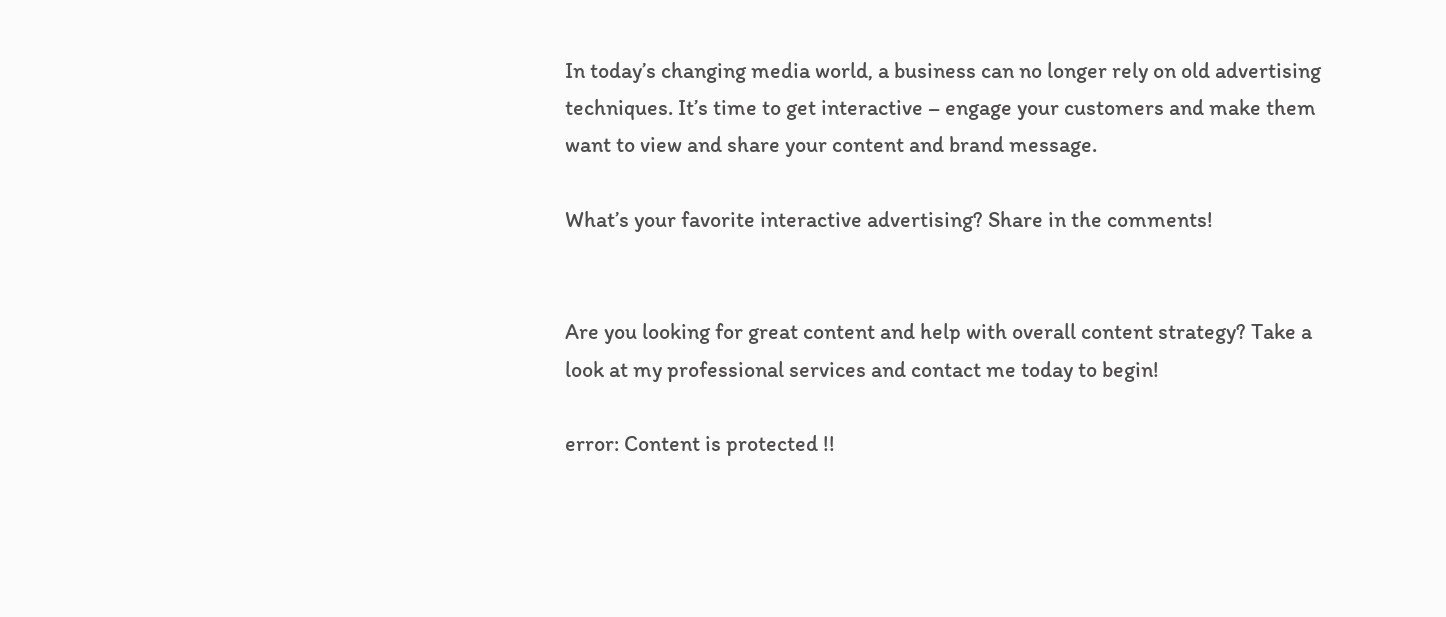In today’s changing media world, a business can no longer rely on old advertising techniques. It’s time to get interactive – engage your customers and make them want to view and share your content and brand message.

What’s your favorite interactive advertising? Share in the comments!


Are you looking for great content and help with overall content strategy? Take a look at my professional services and contact me today to begin!

error: Content is protected !!